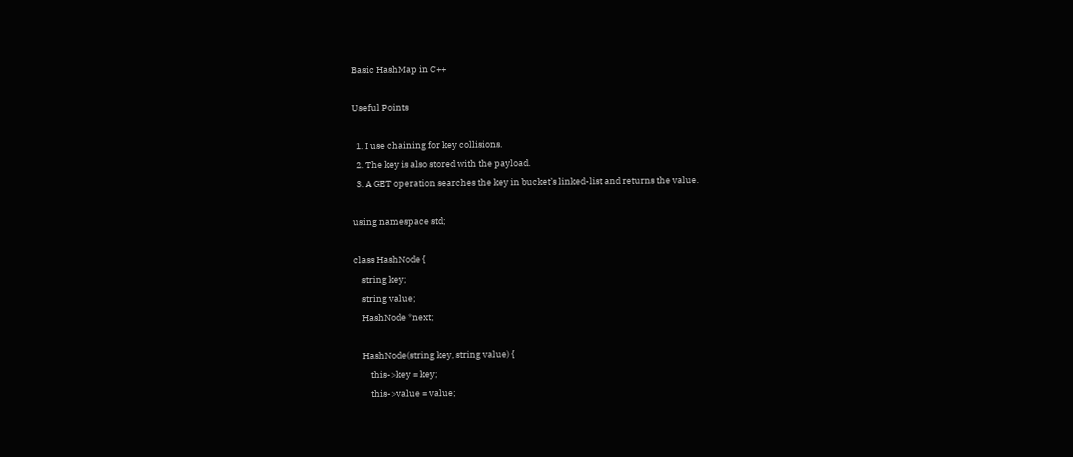Basic HashMap in C++

Useful Points

  1. I use chaining for key collisions.
  2. The key is also stored with the payload.
  3. A GET operation searches the key in bucket’s linked-list and returns the value.

using namespace std;

class HashNode {
    string key;
    string value;
    HashNode *next;

    HashNode(string key, string value) {
        this->key = key;
        this->value = value;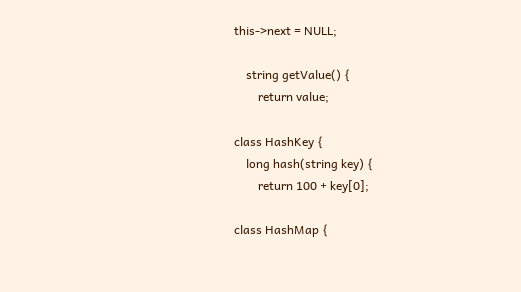this->next = NULL;

    string getValue() {
        return value;

class HashKey {
    long hash(string key) {
        return 100 + key[0];

class HashMap {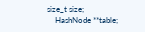size_t size;
    HashNode **table;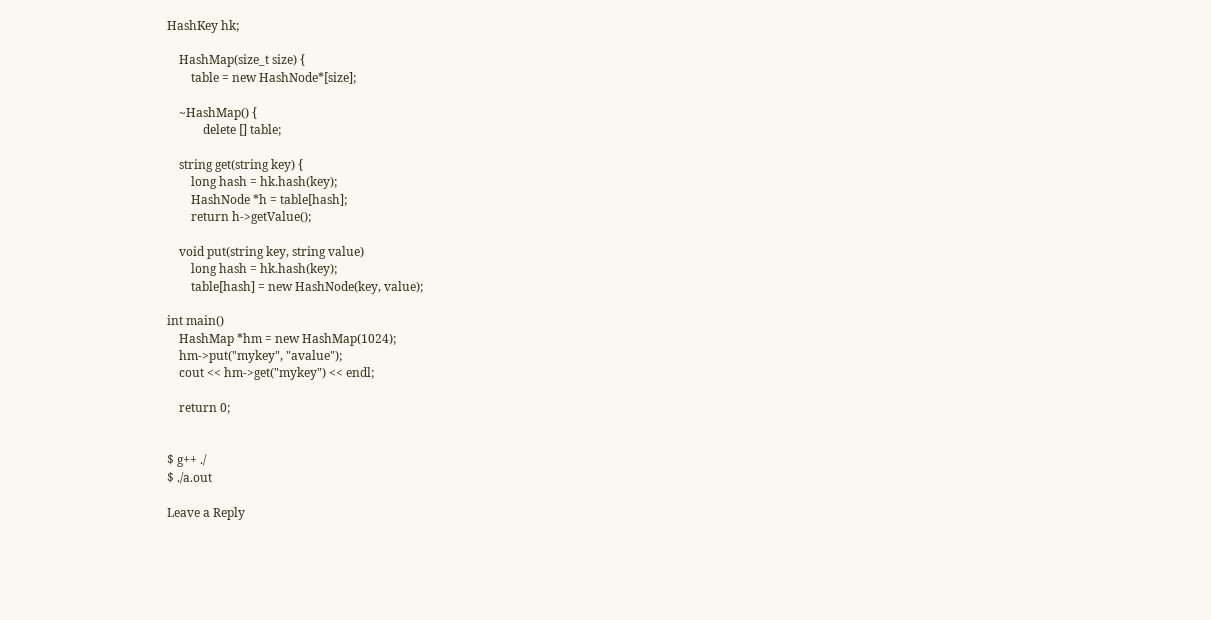HashKey hk;

    HashMap(size_t size) {
        table = new HashNode*[size];

    ~HashMap() {
            delete [] table;

    string get(string key) {
        long hash = hk.hash(key);
        HashNode *h = table[hash];
        return h->getValue();

    void put(string key, string value)
        long hash = hk.hash(key);
        table[hash] = new HashNode(key, value);

int main()
    HashMap *hm = new HashMap(1024);
    hm->put("mykey", "avalue");
    cout << hm->get("mykey") << endl;

    return 0;


$ g++ ./
$ ./a.out

Leave a Reply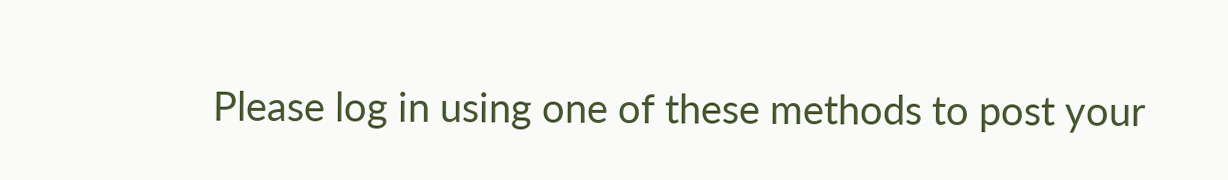Please log in using one of these methods to post your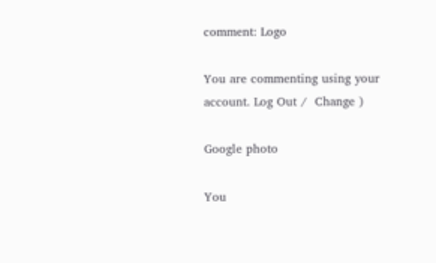comment: Logo

You are commenting using your account. Log Out /  Change )

Google photo

You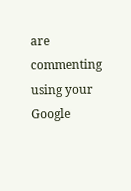are commenting using your Google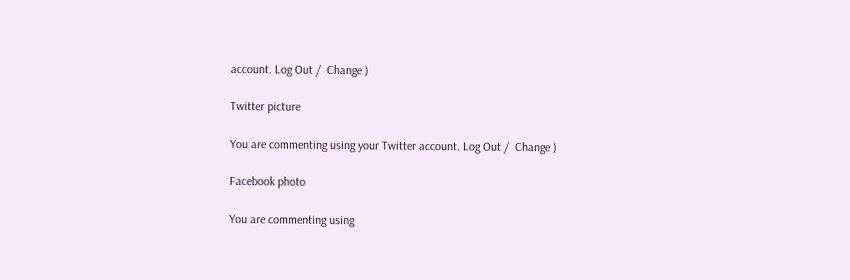account. Log Out /  Change )

Twitter picture

You are commenting using your Twitter account. Log Out /  Change )

Facebook photo

You are commenting using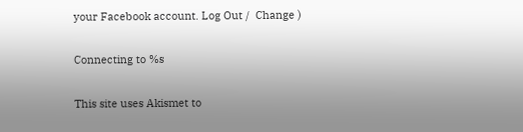your Facebook account. Log Out /  Change )

Connecting to %s

This site uses Akismet to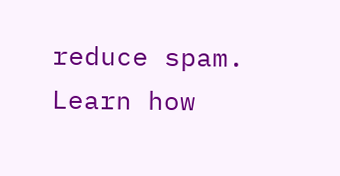reduce spam. Learn how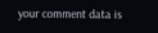your comment data is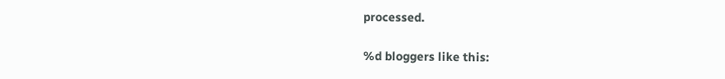processed.

%d bloggers like this: